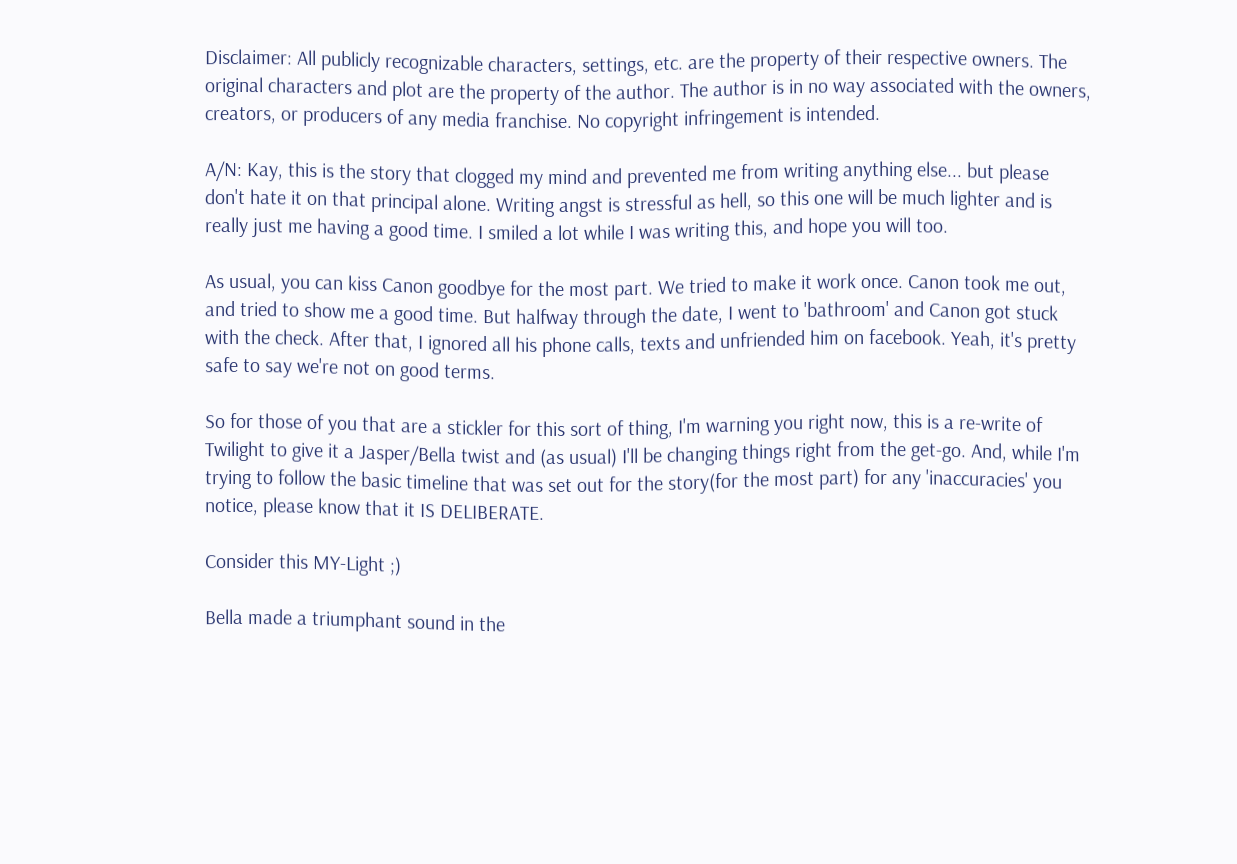Disclaimer: All publicly recognizable characters, settings, etc. are the property of their respective owners. The original characters and plot are the property of the author. The author is in no way associated with the owners, creators, or producers of any media franchise. No copyright infringement is intended.

A/N: Kay, this is the story that clogged my mind and prevented me from writing anything else... but please don't hate it on that principal alone. Writing angst is stressful as hell, so this one will be much lighter and is really just me having a good time. I smiled a lot while I was writing this, and hope you will too.

As usual, you can kiss Canon goodbye for the most part. We tried to make it work once. Canon took me out, and tried to show me a good time. But halfway through the date, I went to 'bathroom' and Canon got stuck with the check. After that, I ignored all his phone calls, texts and unfriended him on facebook. Yeah, it's pretty safe to say we're not on good terms.

So for those of you that are a stickler for this sort of thing, I'm warning you right now, this is a re-write of Twilight to give it a Jasper/Bella twist and (as usual) I'll be changing things right from the get-go. And, while I'm trying to follow the basic timeline that was set out for the story(for the most part) for any 'inaccuracies' you notice, please know that it IS DELIBERATE.

Consider this MY-Light ;)

Bella made a triumphant sound in the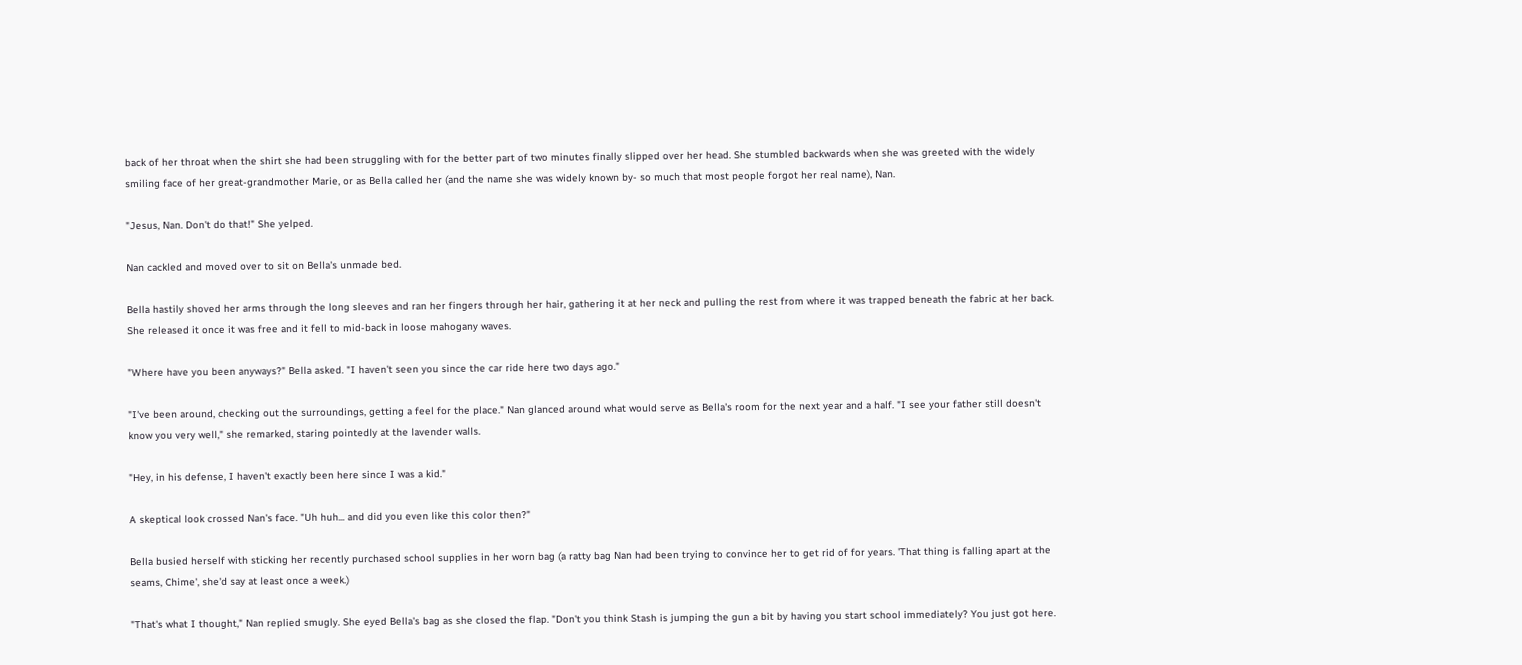back of her throat when the shirt she had been struggling with for the better part of two minutes finally slipped over her head. She stumbled backwards when she was greeted with the widely smiling face of her great-grandmother Marie, or as Bella called her (and the name she was widely known by- so much that most people forgot her real name), Nan.

"Jesus, Nan. Don't do that!" She yelped.

Nan cackled and moved over to sit on Bella's unmade bed.

Bella hastily shoved her arms through the long sleeves and ran her fingers through her hair, gathering it at her neck and pulling the rest from where it was trapped beneath the fabric at her back. She released it once it was free and it fell to mid-back in loose mahogany waves.

"Where have you been anyways?" Bella asked. "I haven't seen you since the car ride here two days ago."

"I've been around, checking out the surroundings, getting a feel for the place." Nan glanced around what would serve as Bella's room for the next year and a half. "I see your father still doesn't know you very well," she remarked, staring pointedly at the lavender walls.

"Hey, in his defense, I haven't exactly been here since I was a kid."

A skeptical look crossed Nan's face. "Uh huh... and did you even like this color then?"

Bella busied herself with sticking her recently purchased school supplies in her worn bag (a ratty bag Nan had been trying to convince her to get rid of for years. 'That thing is falling apart at the seams, Chime', she'd say at least once a week.)

"That's what I thought," Nan replied smugly. She eyed Bella's bag as she closed the flap. "Don't you think Stash is jumping the gun a bit by having you start school immediately? You just got here.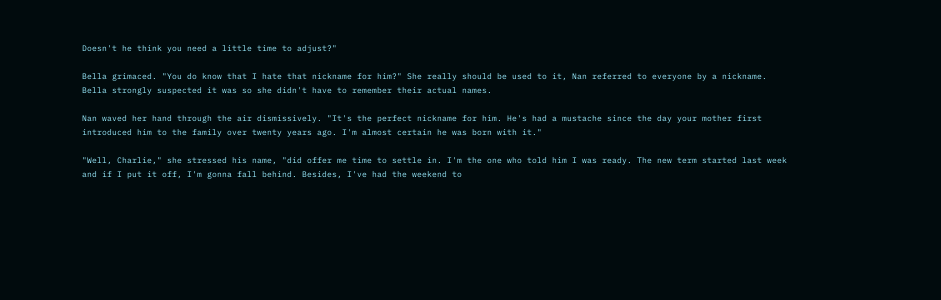Doesn't he think you need a little time to adjust?"

Bella grimaced. "You do know that I hate that nickname for him?" She really should be used to it, Nan referred to everyone by a nickname. Bella strongly suspected it was so she didn't have to remember their actual names.

Nan waved her hand through the air dismissively. "It's the perfect nickname for him. He's had a mustache since the day your mother first introduced him to the family over twenty years ago. I'm almost certain he was born with it."

"Well, Charlie," she stressed his name, "did offer me time to settle in. I'm the one who told him I was ready. The new term started last week and if I put it off, I'm gonna fall behind. Besides, I've had the weekend to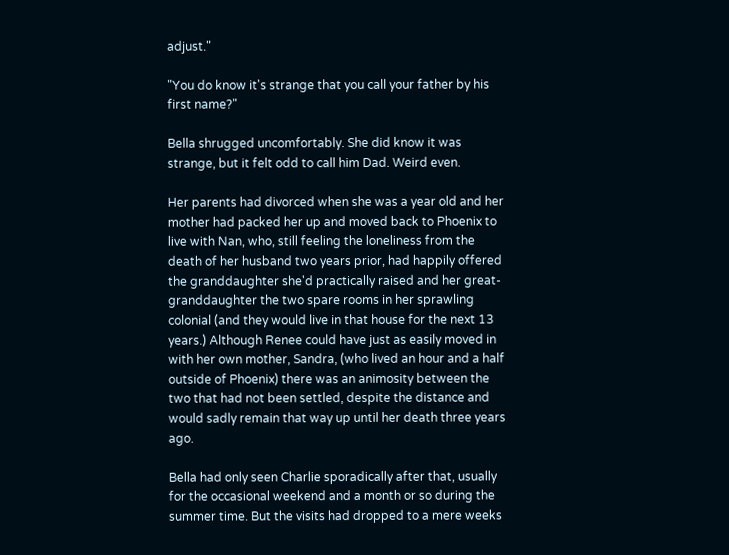adjust."

"You do know it's strange that you call your father by his first name?"

Bella shrugged uncomfortably. She did know it was strange, but it felt odd to call him Dad. Weird even.

Her parents had divorced when she was a year old and her mother had packed her up and moved back to Phoenix to live with Nan, who, still feeling the loneliness from the death of her husband two years prior, had happily offered the granddaughter she'd practically raised and her great-granddaughter the two spare rooms in her sprawling colonial (and they would live in that house for the next 13 years.) Although Renee could have just as easily moved in with her own mother, Sandra, (who lived an hour and a half outside of Phoenix) there was an animosity between the two that had not been settled, despite the distance and would sadly remain that way up until her death three years ago.

Bella had only seen Charlie sporadically after that, usually for the occasional weekend and a month or so during the summer time. But the visits had dropped to a mere weeks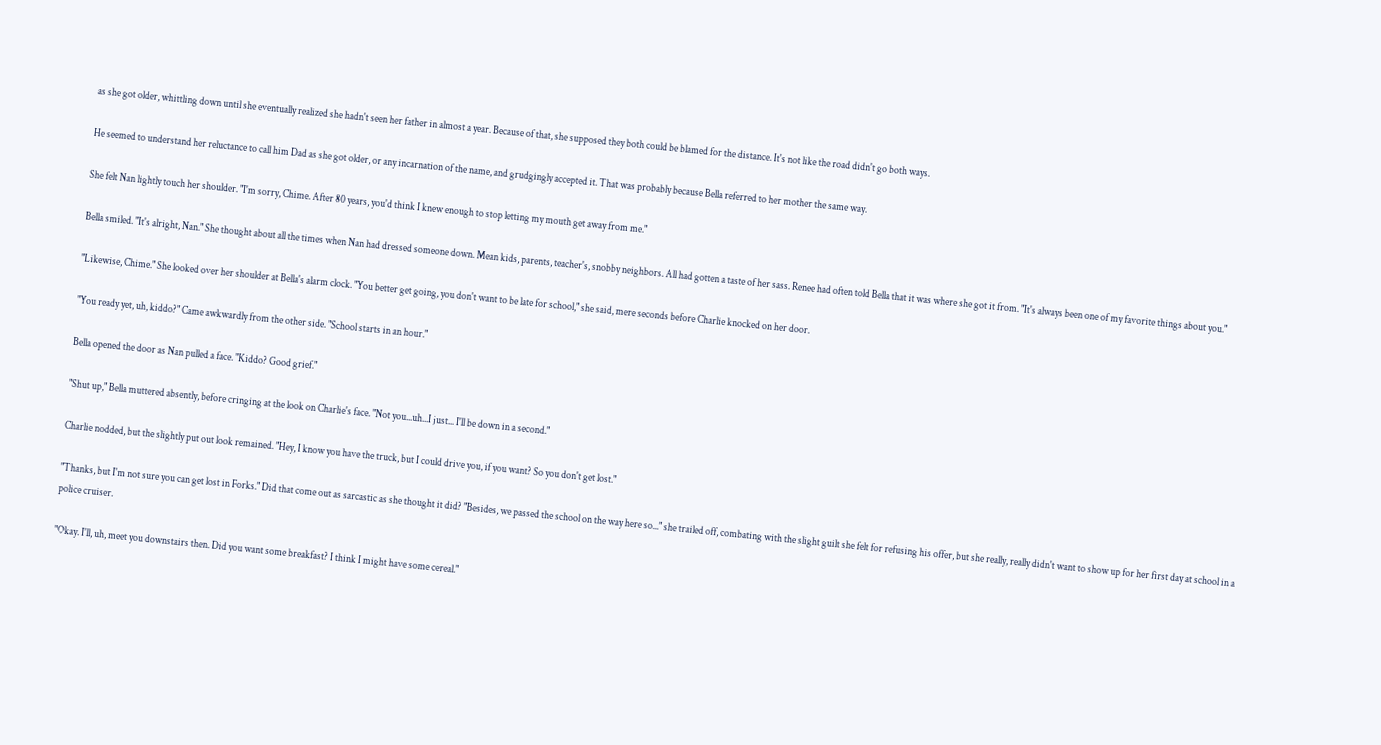as she got older, whittling down until she eventually realized she hadn't seen her father in almost a year. Because of that, she supposed they both could be blamed for the distance. It's not like the road didn't go both ways.

He seemed to understand her reluctance to call him Dad as she got older, or any incarnation of the name, and grudgingly accepted it. That was probably because Bella referred to her mother the same way.

She felt Nan lightly touch her shoulder. "I'm sorry, Chime. After 80 years, you'd think I knew enough to stop letting my mouth get away from me."

Bella smiled. "It's alright, Nan." She thought about all the times when Nan had dressed someone down. Mean kids, parents, teacher's, snobby neighbors. All had gotten a taste of her sass. Renee had often told Bella that it was where she got it from. "It's always been one of my favorite things about you."

"Likewise, Chime." She looked over her shoulder at Bella's alarm clock. "You better get going, you don't want to be late for school," she said, mere seconds before Charlie knocked on her door.

"You ready yet, uh, kiddo?" Came awkwardly from the other side. "School starts in an hour."

Bella opened the door as Nan pulled a face. "Kiddo? Good grief."

"Shut up," Bella muttered absently, before cringing at the look on Charlie's face. "Not you...uh...I just... I'll be down in a second."

Charlie nodded, but the slightly put out look remained. "Hey, I know you have the truck, but I could drive you, if you want? So you don't get lost."

"Thanks, but I'm not sure you can get lost in Forks." Did that come out as sarcastic as she thought it did? "Besides, we passed the school on the way here so..." she trailed off, combating with the slight guilt she felt for refusing his offer, but she really, really didn't want to show up for her first day at school in a police cruiser.

"Okay. I'll, uh, meet you downstairs then. Did you want some breakfast? I think I might have some cereal."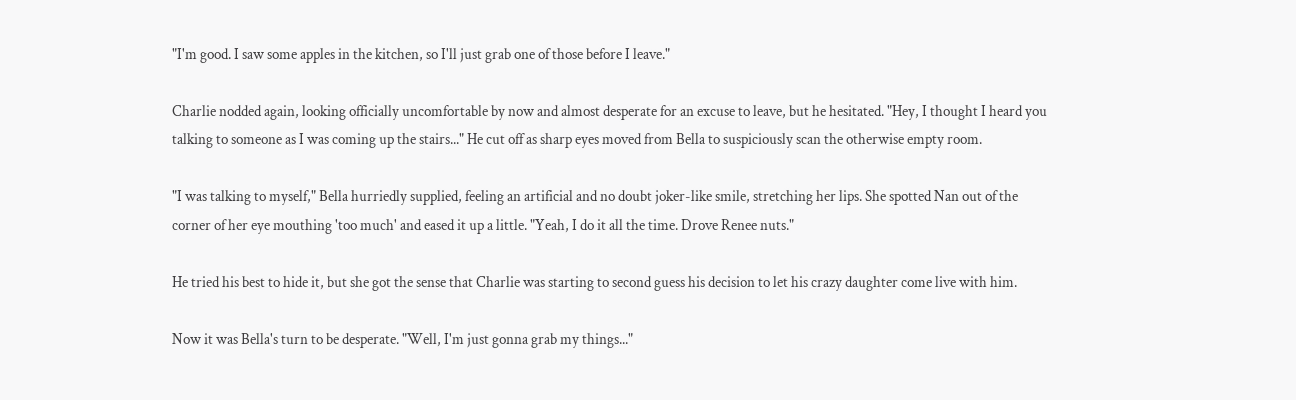"I'm good. I saw some apples in the kitchen, so I'll just grab one of those before I leave."

Charlie nodded again, looking officially uncomfortable by now and almost desperate for an excuse to leave, but he hesitated. "Hey, I thought I heard you talking to someone as I was coming up the stairs..." He cut off as sharp eyes moved from Bella to suspiciously scan the otherwise empty room.

"I was talking to myself," Bella hurriedly supplied, feeling an artificial and no doubt joker-like smile, stretching her lips. She spotted Nan out of the corner of her eye mouthing 'too much' and eased it up a little. "Yeah, I do it all the time. Drove Renee nuts."

He tried his best to hide it, but she got the sense that Charlie was starting to second guess his decision to let his crazy daughter come live with him.

Now it was Bella's turn to be desperate. "Well, I'm just gonna grab my things..."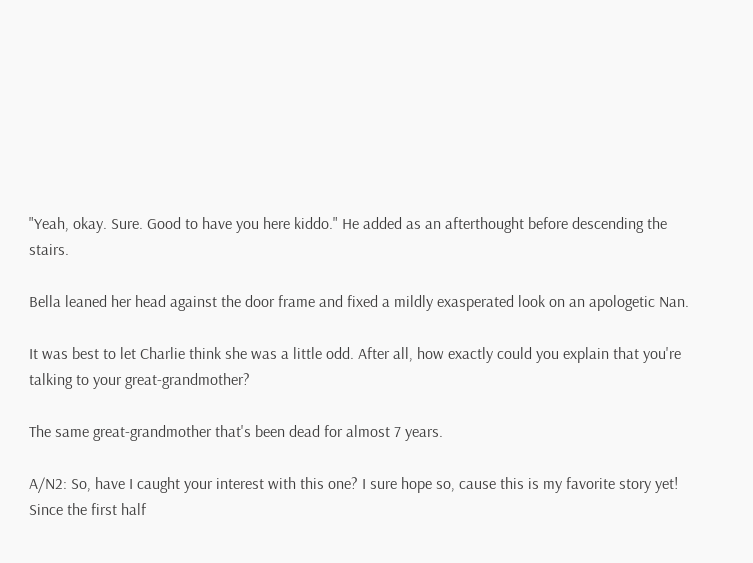"Yeah, okay. Sure. Good to have you here kiddo." He added as an afterthought before descending the stairs.

Bella leaned her head against the door frame and fixed a mildly exasperated look on an apologetic Nan.

It was best to let Charlie think she was a little odd. After all, how exactly could you explain that you're talking to your great-grandmother?

The same great-grandmother that's been dead for almost 7 years.

A/N2: So, have I caught your interest with this one? I sure hope so, cause this is my favorite story yet! Since the first half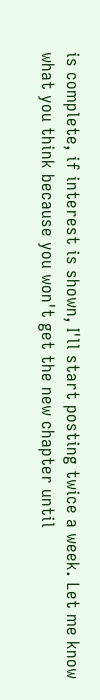is complete, if interest is shown, I'll start posting twice a week. Let me know what you think because you won't get the new chapter until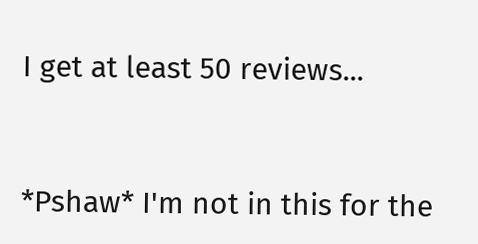I get at least 50 reviews...


*Pshaw* I'm not in this for the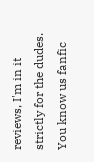reviews, I'm in it strictly for the dudes. You know us fanfic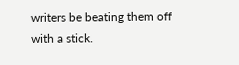writers be beating them off with a stick.